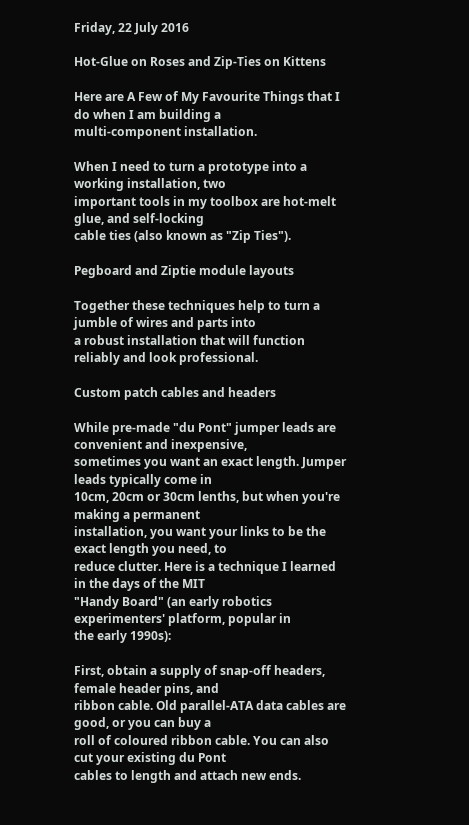Friday, 22 July 2016

Hot-Glue on Roses and Zip-Ties on Kittens

Here are A Few of My Favourite Things that I do when I am building a
multi-component installation.

When I need to turn a prototype into a working installation, two
important tools in my toolbox are hot-melt glue, and self-locking
cable ties (also known as "Zip Ties").

Pegboard and Ziptie module layouts

Together these techniques help to turn a jumble of wires and parts into
a robust installation that will function reliably and look professional.

Custom patch cables and headers

While pre-made "du Pont" jumper leads are convenient and inexpensive,
sometimes you want an exact length. Jumper leads typically come in
10cm, 20cm or 30cm lenths, but when you're making a permanent
installation, you want your links to be the exact length you need, to
reduce clutter. Here is a technique I learned in the days of the MIT
"Handy Board" (an early robotics experimenters' platform, popular in
the early 1990s):

First, obtain a supply of snap-off headers, female header pins, and
ribbon cable. Old parallel-ATA data cables are good, or you can buy a
roll of coloured ribbon cable. You can also cut your existing du Pont
cables to length and attach new ends.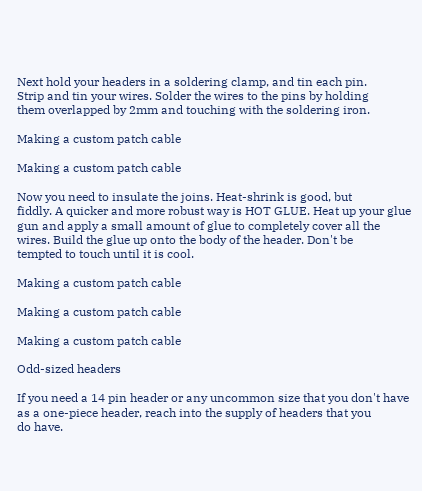Next hold your headers in a soldering clamp, and tin each pin.
Strip and tin your wires. Solder the wires to the pins by holding
them overlapped by 2mm and touching with the soldering iron.

Making a custom patch cable

Making a custom patch cable

Now you need to insulate the joins. Heat-shrink is good, but
fiddly. A quicker and more robust way is HOT GLUE. Heat up your glue
gun and apply a small amount of glue to completely cover all the
wires. Build the glue up onto the body of the header. Don't be
tempted to touch until it is cool.

Making a custom patch cable

Making a custom patch cable

Making a custom patch cable

Odd-sized headers

If you need a 14 pin header or any uncommon size that you don't have
as a one-piece header, reach into the supply of headers that you
do have.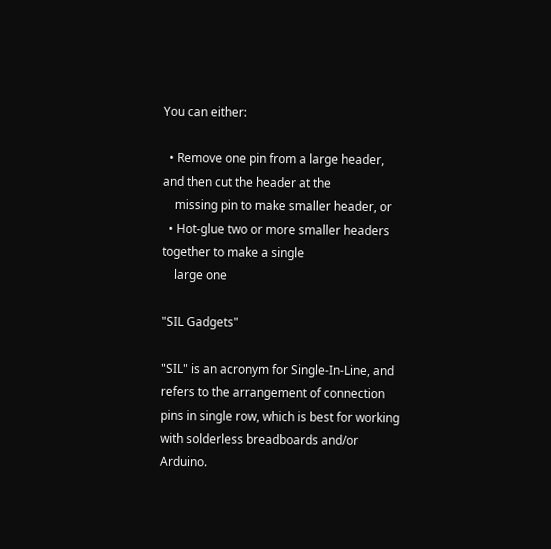You can either:

  • Remove one pin from a large header, and then cut the header at the
    missing pin to make smaller header, or
  • Hot-glue two or more smaller headers together to make a single
    large one

"SIL Gadgets"

"SIL" is an acronym for Single-In-Line, and refers to the arrangement of connection pins in single row, which is best for working with solderless breadboards and/or Arduino.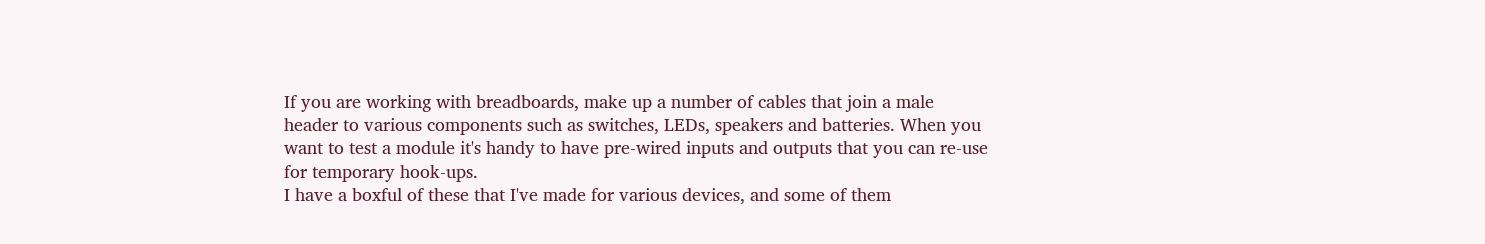If you are working with breadboards, make up a number of cables that join a male header to various components such as switches, LEDs, speakers and batteries. When you want to test a module it's handy to have pre-wired inputs and outputs that you can re-use for temporary hook-ups.
I have a boxful of these that I've made for various devices, and some of them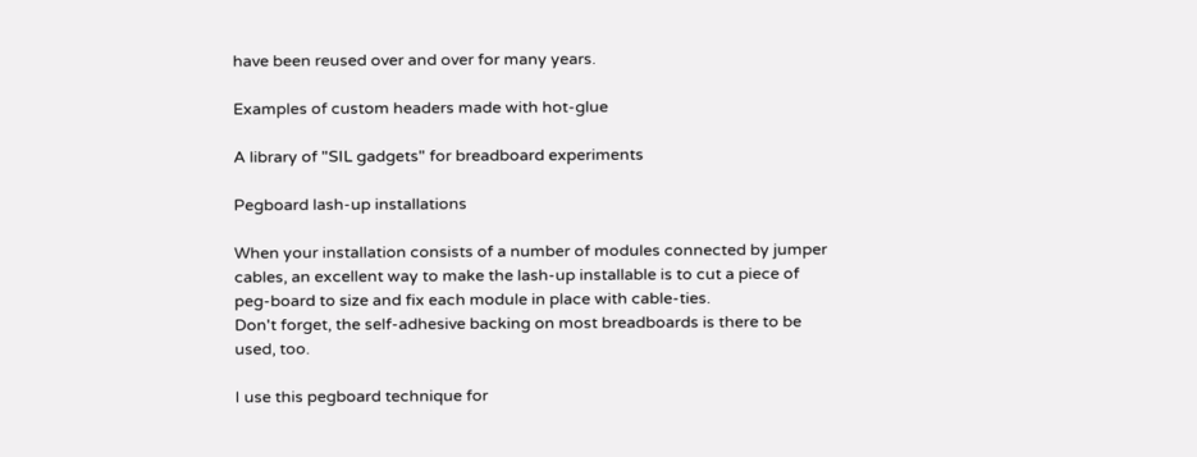have been reused over and over for many years.

Examples of custom headers made with hot-glue

A library of "SIL gadgets" for breadboard experiments

Pegboard lash-up installations

When your installation consists of a number of modules connected by jumper cables, an excellent way to make the lash-up installable is to cut a piece of peg-board to size and fix each module in place with cable-ties.
Don't forget, the self-adhesive backing on most breadboards is there to be used, too.

I use this pegboard technique for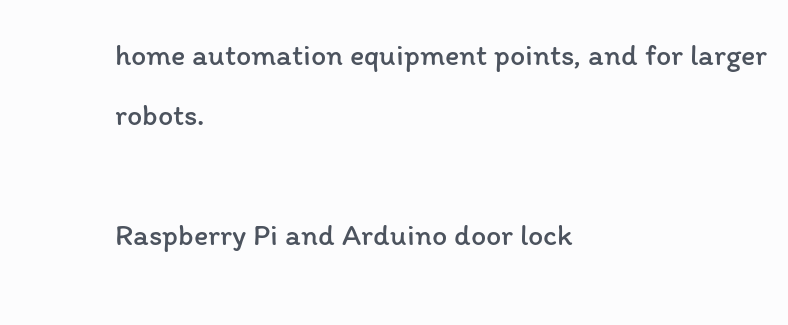home automation equipment points, and for larger robots.

Raspberry Pi and Arduino door lock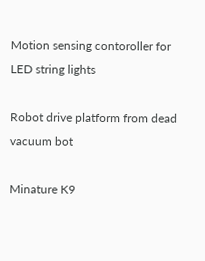Motion sensing contoroller for LED string lights

Robot drive platform from dead vacuum bot

Minature K9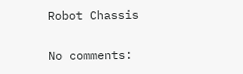Robot Chassis

No comments: